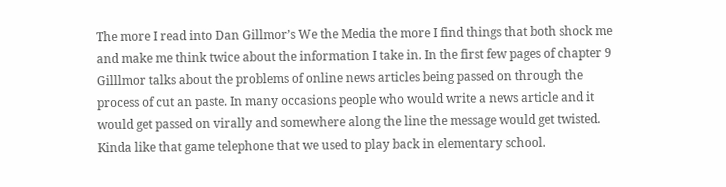The more I read into Dan Gillmor’s We the Media the more I find things that both shock me and make me think twice about the information I take in. In the first few pages of chapter 9 Gilllmor talks about the problems of online news articles being passed on through the process of cut an paste. In many occasions people who would write a news article and it would get passed on virally and somewhere along the line the message would get twisted. Kinda like that game telephone that we used to play back in elementary school.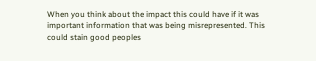When you think about the impact this could have if it was important information that was being misrepresented. This could stain good peoples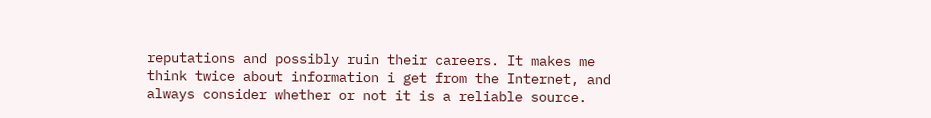reputations and possibly ruin their careers. It makes me think twice about information i get from the Internet, and always consider whether or not it is a reliable source.